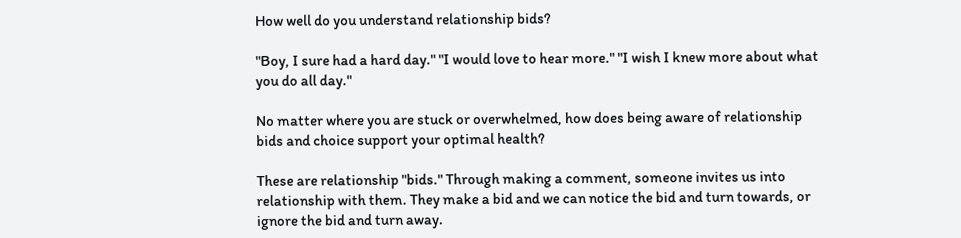How well do you understand relationship bids?

"Boy, I sure had a hard day." "I would love to hear more." "I wish I knew more about what you do all day."

No matter where you are stuck or overwhelmed, how does being aware of relationship bids and choice support your optimal health?

These are relationship "bids." Through making a comment, someone invites us into relationship with them. They make a bid and we can notice the bid and turn towards, or ignore the bid and turn away.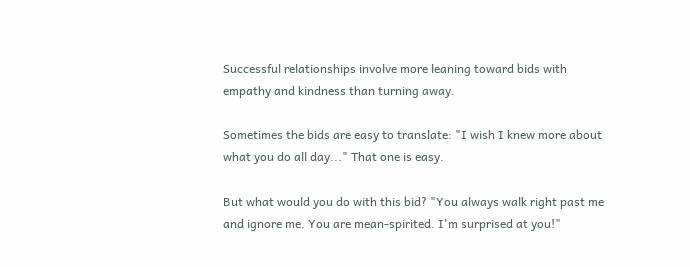Successful relationships involve more leaning toward bids with empathy and kindness than turning away.

Sometimes the bids are easy to translate: "I wish I knew more about what you do all day..." That one is easy.

But what would you do with this bid? "You always walk right past me and ignore me. You are mean-spirited. I'm surprised at you!"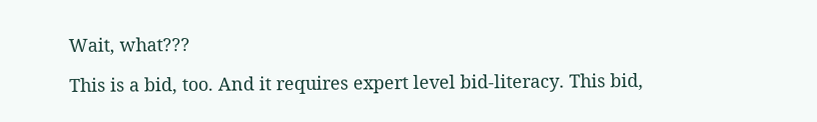Wait, what???

This is a bid, too. And it requires expert level bid-literacy. This bid,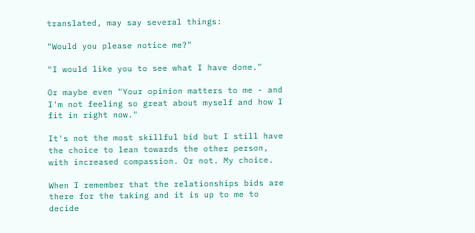translated, may say several things:

"Would you please notice me?"

"I would like you to see what I have done."

Or maybe even "Your opinion matters to me - and I'm not feeling so great about myself and how I fit in right now."

It's not the most skillful bid but I still have the choice to lean towards the other person, with increased compassion. Or not. My choice.

When I remember that the relationships bids are there for the taking and it is up to me to decide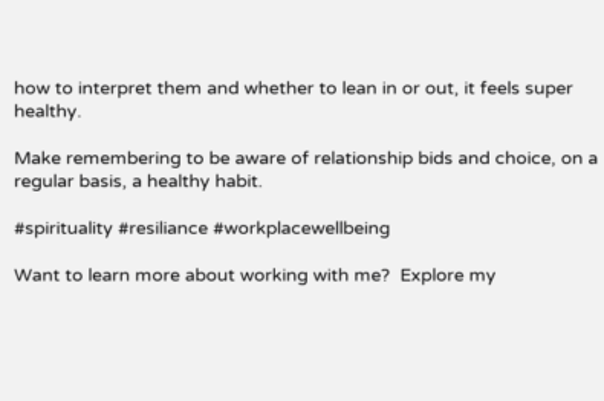how to interpret them and whether to lean in or out, it feels super healthy.

Make remembering to be aware of relationship bids and choice, on a regular basis, a healthy habit.

#spirituality #resiliance #workplacewellbeing

Want to learn more about working with me?  Explore my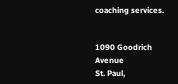coaching services.


1090 Goodrich Avenue
St. Paul,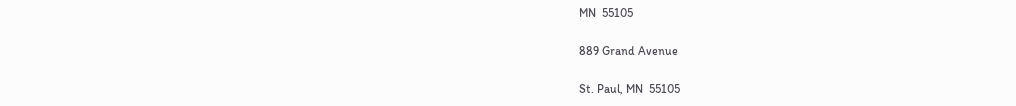MN  55105

889 Grand Avenue

St. Paul, MN  55105